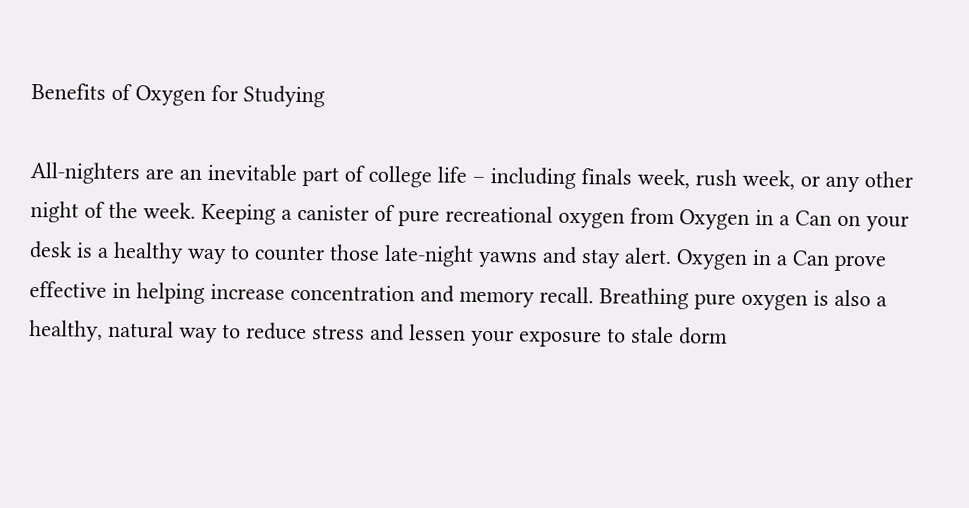Benefits of Oxygen for Studying

All-nighters are an inevitable part of college life – including finals week, rush week, or any other night of the week. Keeping a canister of pure recreational oxygen from Oxygen in a Can on your desk is a healthy way to counter those late-night yawns and stay alert. Oxygen in a Can prove effective in helping increase concentration and memory recall. Breathing pure oxygen is also a healthy, natural way to reduce stress and lessen your exposure to stale dorm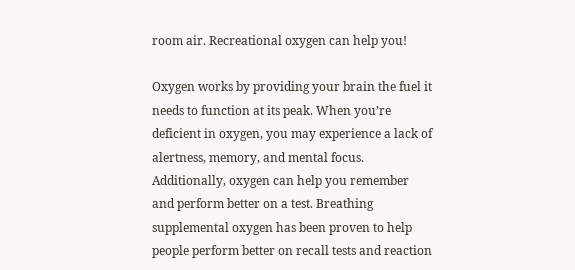room air. Recreational oxygen can help you!

Oxygen works by providing your brain the fuel it needs to function at its peak. When you’re deficient in oxygen, you may experience a lack of alertness, memory, and mental focus. Additionally, oxygen can help you remember and perform better on a test. Breathing supplemental oxygen has been proven to help people perform better on recall tests and reaction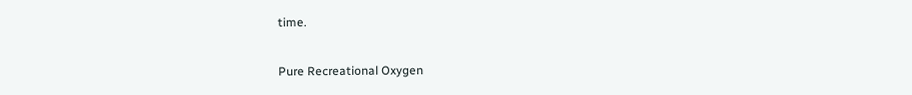time.

Pure Recreational Oxygen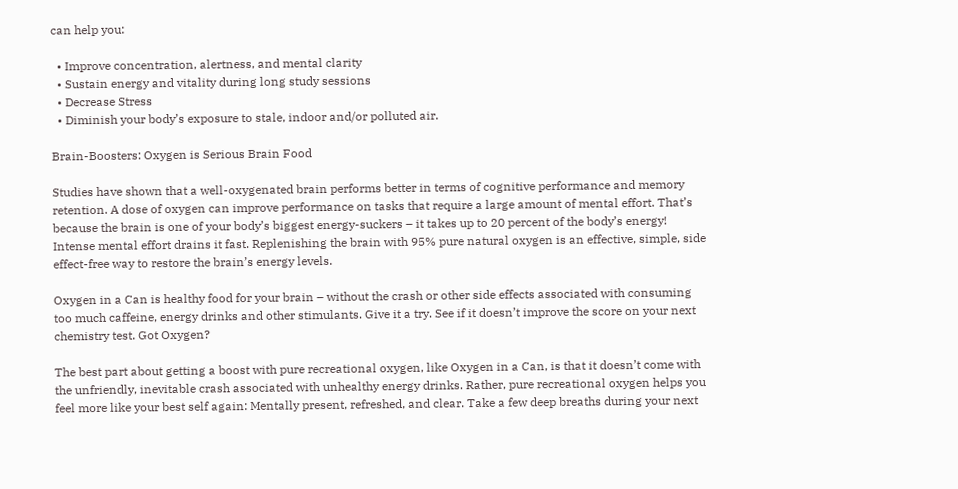can help you:

  • Improve concentration, alertness, and mental clarity
  • Sustain energy and vitality during long study sessions
  • Decrease Stress
  • Diminish your body’s exposure to stale, indoor and/or polluted air.

Brain-Boosters: Oxygen is Serious Brain Food

Studies have shown that a well-oxygenated brain performs better in terms of cognitive performance and memory retention. A dose of oxygen can improve performance on tasks that require a large amount of mental effort. That’s because the brain is one of your body’s biggest energy-suckers – it takes up to 20 percent of the body’s energy! Intense mental effort drains it fast. Replenishing the brain with 95% pure natural oxygen is an effective, simple, side effect-free way to restore the brain’s energy levels.

Oxygen in a Can is healthy food for your brain – without the crash or other side effects associated with consuming too much caffeine, energy drinks and other stimulants. Give it a try. See if it doesn’t improve the score on your next chemistry test. Got Oxygen?

The best part about getting a boost with pure recreational oxygen, like Oxygen in a Can, is that it doesn’t come with the unfriendly, inevitable crash associated with unhealthy energy drinks. Rather, pure recreational oxygen helps you feel more like your best self again: Mentally present, refreshed, and clear. Take a few deep breaths during your next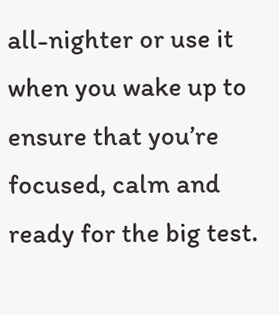all-nighter or use it when you wake up to ensure that you’re focused, calm and ready for the big test.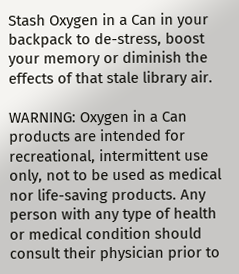Stash Oxygen in a Can in your backpack to de-stress, boost your memory or diminish the effects of that stale library air.

WARNING: Oxygen in a Can products are intended for recreational, intermittent use only, not to be used as medical nor life-saving products. Any person with any type of health or medical condition should consult their physician prior to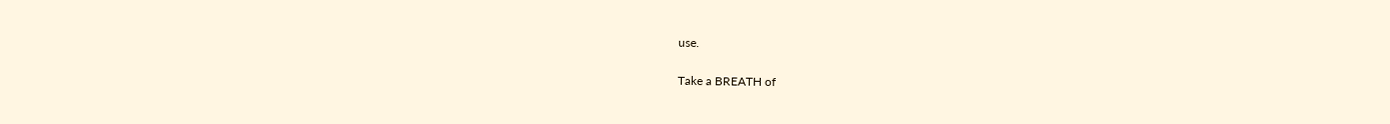use.

Take a BREATH of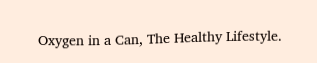Oxygen in a Can, The Healthy Lifestyle.